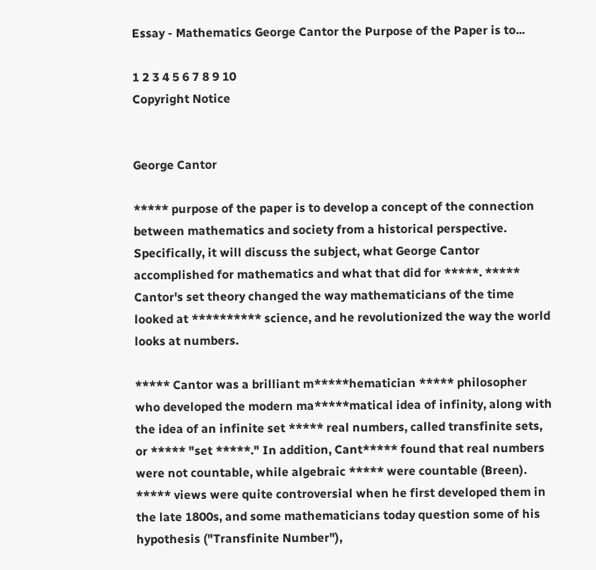Essay - Mathematics George Cantor the Purpose of the Paper is to...

1 2 3 4 5 6 7 8 9 10
Copyright Notice


George Cantor

***** purpose of the paper is to develop a concept of the connection between mathematics and society from a historical perspective. Specifically, it will discuss the subject, what George Cantor accomplished for mathematics and what that did for *****. ***** Cantor's set theory changed the way mathematicians of the time looked at ********** science, and he revolutionized the way the world looks at numbers.

***** Cantor was a brilliant m*****hematician ***** philosopher who developed the modern ma*****matical idea of infinity, along with the idea of an infinite set ***** real numbers, called transfinite sets, or ***** "set *****." In addition, Cant***** found that real numbers were not countable, while algebraic ***** were countable (Breen). ***** views were quite controversial when he first developed them in the late 1800s, and some mathematicians today question some of his hypothesis ("Transfinite Number"),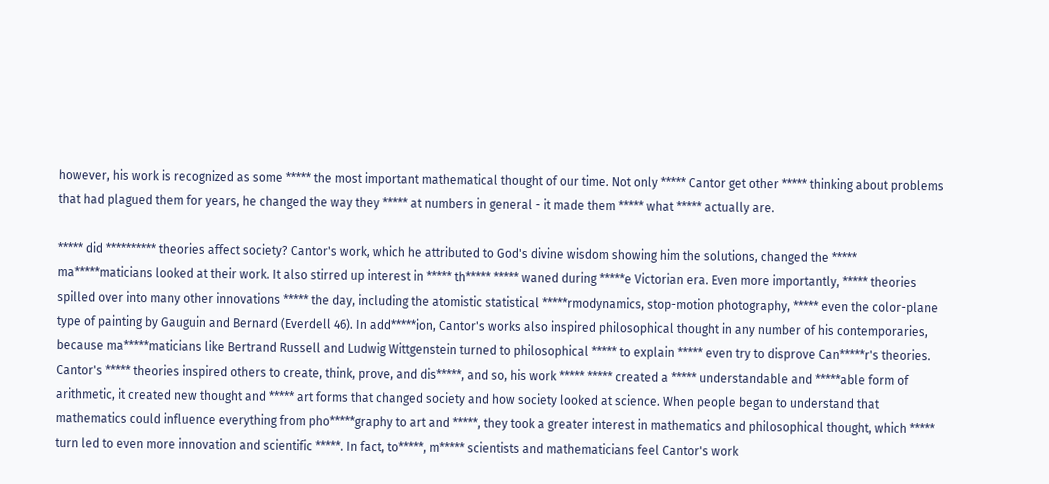however, his work is recognized as some ***** the most important mathematical thought of our time. Not only ***** Cantor get other ***** thinking about problems that had plagued them for years, he changed the way they ***** at numbers in general - it made them ***** what ***** actually are.

***** did ********** theories affect society? Cantor's work, which he attributed to God's divine wisdom showing him the solutions, changed the ***** ma*****maticians looked at their work. It also stirred up interest in ***** th***** ***** waned during *****e Victorian era. Even more importantly, ***** theories spilled over into many other innovations ***** the day, including the atomistic statistical *****rmodynamics, stop-motion photography, ***** even the color-plane type of painting by Gauguin and Bernard (Everdell 46). In add*****ion, Cantor's works also inspired philosophical thought in any number of his contemporaries, because ma*****maticians like Bertrand Russell and Ludwig Wittgenstein turned to philosophical ***** to explain ***** even try to disprove Can*****r's theories. Cantor's ***** theories inspired others to create, think, prove, and dis*****, and so, his work ***** ***** created a ***** understandable and *****able form of arithmetic, it created new thought and ***** art forms that changed society and how society looked at science. When people began to understand that mathematics could influence everything from pho*****graphy to art and *****, they took a greater interest in mathematics and philosophical thought, which ***** turn led to even more innovation and scientific *****. In fact, to*****, m***** scientists and mathematicians feel Cantor's work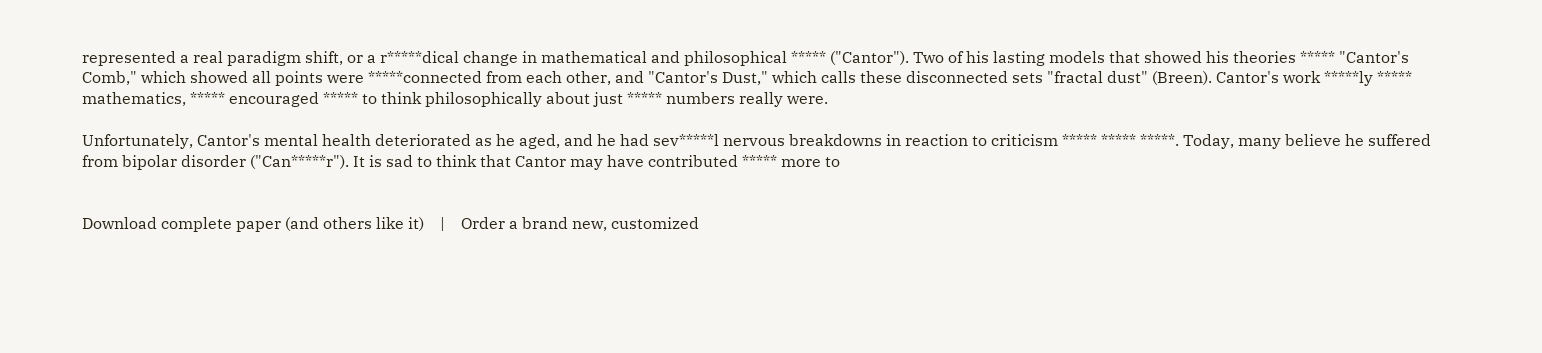represented a real paradigm shift, or a r*****dical change in mathematical and philosophical ***** ("Cantor"). Two of his lasting models that showed his theories ***** "Cantor's Comb," which showed all points were *****connected from each other, and "Cantor's Dust," which calls these disconnected sets "fractal dust" (Breen). Cantor's work *****ly ***** mathematics, ***** encouraged ***** to think philosophically about just ***** numbers really were.

Unfortunately, Cantor's mental health deteriorated as he aged, and he had sev*****l nervous breakdowns in reaction to criticism ***** ***** *****. Today, many believe he suffered from bipolar disorder ("Can*****r"). It is sad to think that Cantor may have contributed ***** more to


Download complete paper (and others like it)    |    Order a brand new, customized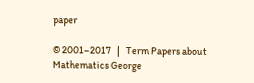paper

© 2001–2017   |   Term Papers about Mathematics George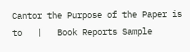Cantor the Purpose of the Paper is to   |   Book Reports Sample